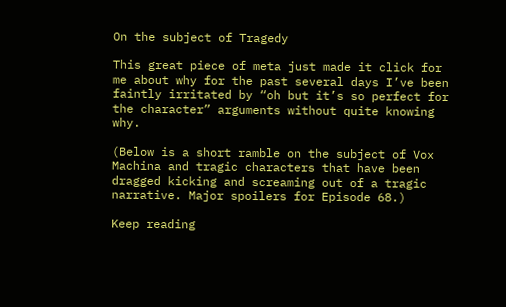On the subject of Tragedy

This great piece of meta just made it click for me about why for the past several days I’ve been faintly irritated by “oh but it’s so perfect for the character” arguments without quite knowing why.

(Below is a short ramble on the subject of Vox Machina and tragic characters that have been dragged kicking and screaming out of a tragic narrative. Major spoilers for Episode 68.)

Keep reading